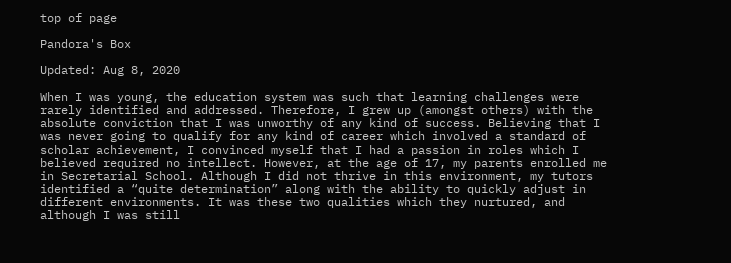top of page

Pandora's Box

Updated: Aug 8, 2020

When I was young, the education system was such that learning challenges were rarely identified and addressed. Therefore, I grew up (amongst others) with the absolute conviction that I was unworthy of any kind of success. Believing that I was never going to qualify for any kind of career which involved a standard of scholar achievement, I convinced myself that I had a passion in roles which I believed required no intellect. However, at the age of 17, my parents enrolled me in Secretarial School. Although I did not thrive in this environment, my tutors identified a “quite determination” along with the ability to quickly adjust in different environments. It was these two qualities which they nurtured, and although I was still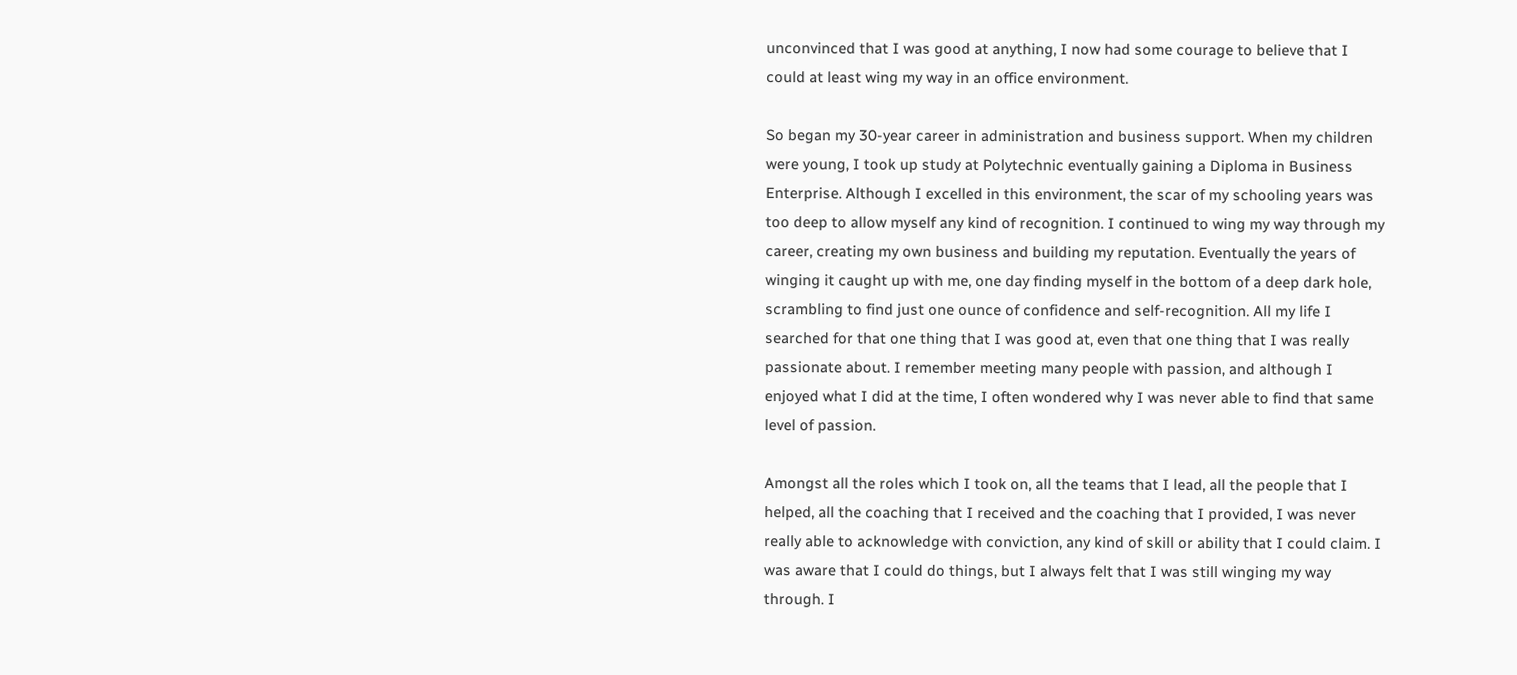unconvinced that I was good at anything, I now had some courage to believe that I could at least wing my way in an office environment.

So began my 30-year career in administration and business support. When my children were young, I took up study at Polytechnic eventually gaining a Diploma in Business Enterprise. Although I excelled in this environment, the scar of my schooling years was too deep to allow myself any kind of recognition. I continued to wing my way through my career, creating my own business and building my reputation. Eventually the years of winging it caught up with me, one day finding myself in the bottom of a deep dark hole, scrambling to find just one ounce of confidence and self-recognition. All my life I searched for that one thing that I was good at, even that one thing that I was really passionate about. I remember meeting many people with passion, and although I enjoyed what I did at the time, I often wondered why I was never able to find that same level of passion.

Amongst all the roles which I took on, all the teams that I lead, all the people that I helped, all the coaching that I received and the coaching that I provided, I was never really able to acknowledge with conviction, any kind of skill or ability that I could claim. I was aware that I could do things, but I always felt that I was still winging my way through. I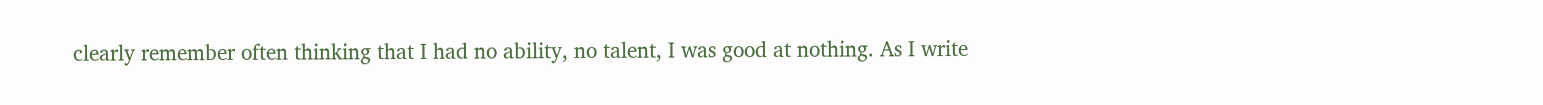clearly remember often thinking that I had no ability, no talent, I was good at nothing. As I write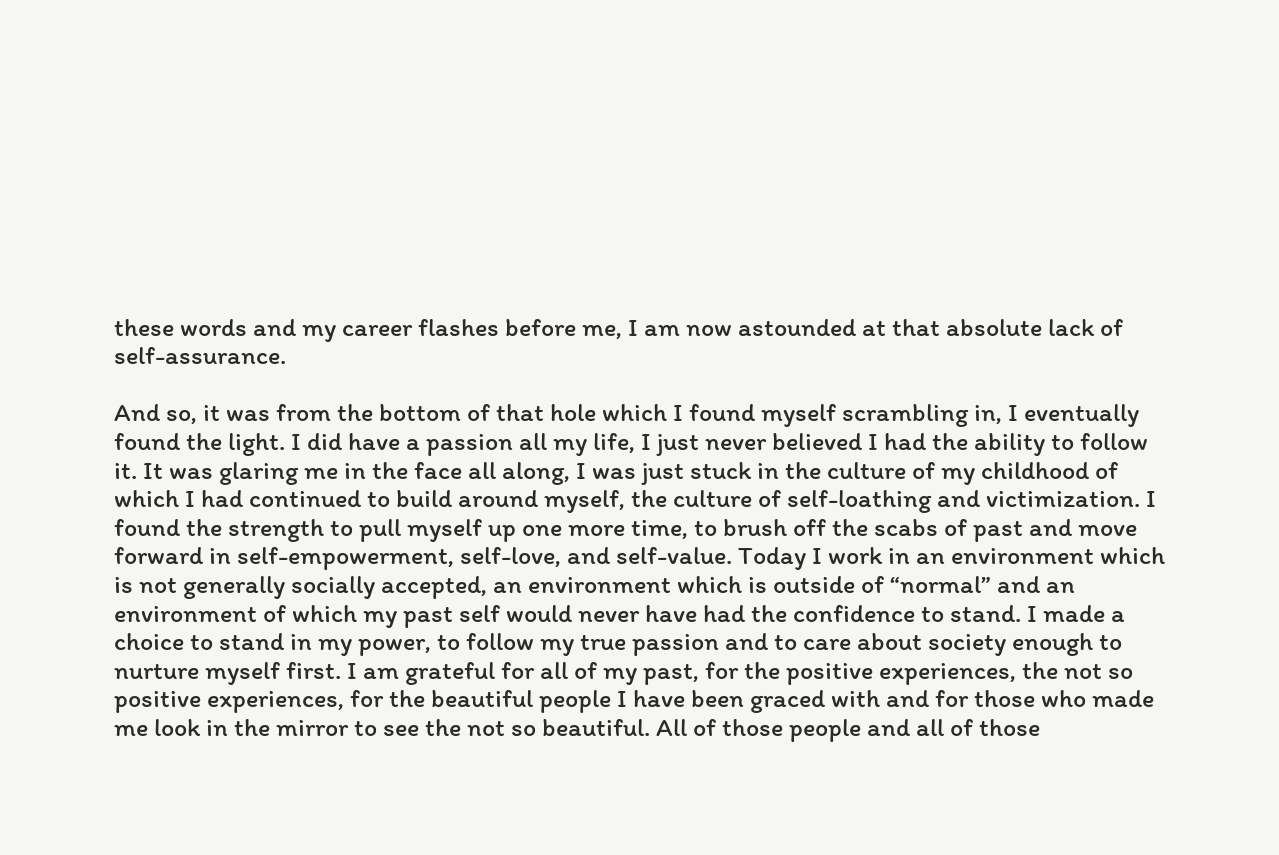these words and my career flashes before me, I am now astounded at that absolute lack of self-assurance.

And so, it was from the bottom of that hole which I found myself scrambling in, I eventually found the light. I did have a passion all my life, I just never believed I had the ability to follow it. It was glaring me in the face all along, I was just stuck in the culture of my childhood of which I had continued to build around myself, the culture of self-loathing and victimization. I found the strength to pull myself up one more time, to brush off the scabs of past and move forward in self-empowerment, self-love, and self-value. Today I work in an environment which is not generally socially accepted, an environment which is outside of “normal” and an environment of which my past self would never have had the confidence to stand. I made a choice to stand in my power, to follow my true passion and to care about society enough to nurture myself first. I am grateful for all of my past, for the positive experiences, the not so positive experiences, for the beautiful people I have been graced with and for those who made me look in the mirror to see the not so beautiful. All of those people and all of those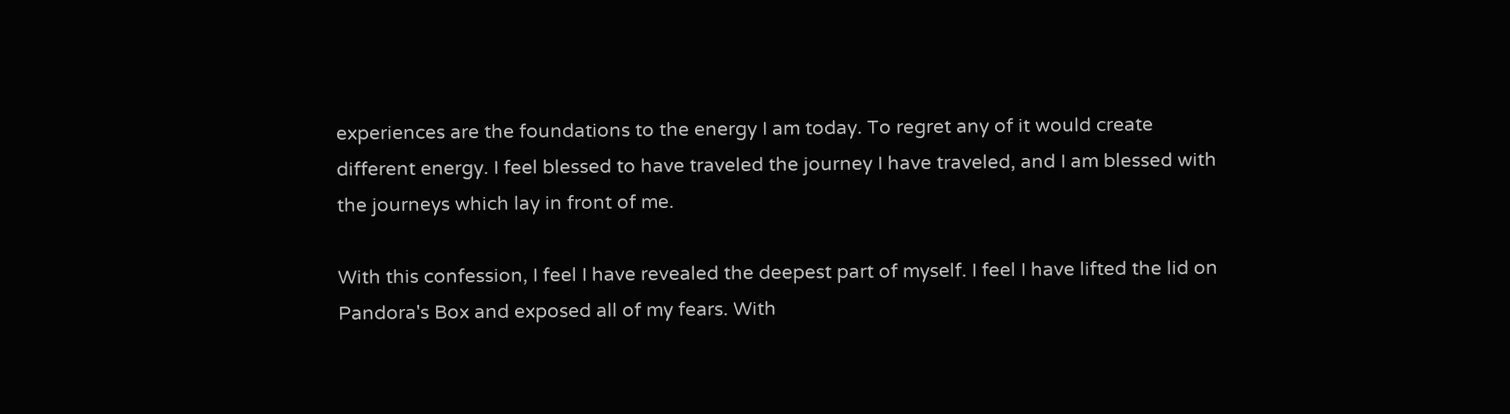experiences are the foundations to the energy I am today. To regret any of it would create different energy. I feel blessed to have traveled the journey I have traveled, and I am blessed with the journeys which lay in front of me.

With this confession, I feel I have revealed the deepest part of myself. I feel I have lifted the lid on Pandora's Box and exposed all of my fears. With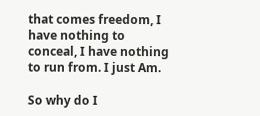that comes freedom, I have nothing to conceal, I have nothing to run from. I just Am.

So why do I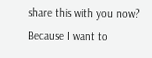share this with you now? Because I want to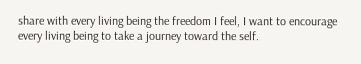share with every living being the freedom I feel, I want to encourage every living being to take a journey toward the self.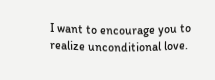I want to encourage you to realize unconditional love.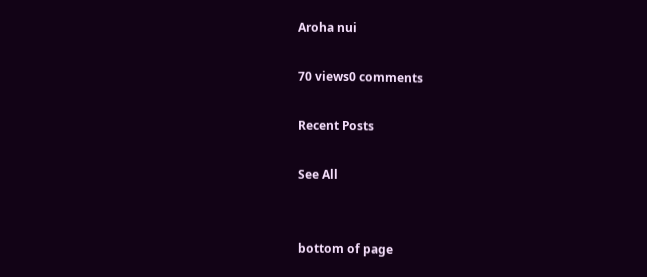Aroha nui

70 views0 comments

Recent Posts

See All


bottom of page